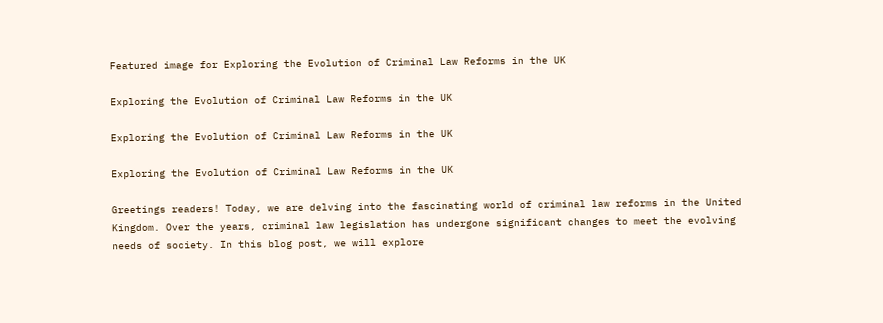Featured image for Exploring the Evolution of Criminal Law Reforms in the UK

Exploring the Evolution of Criminal Law Reforms in the UK

Exploring the Evolution of Criminal Law Reforms in the UK

Exploring the Evolution of Criminal Law Reforms in the UK

Greetings readers! Today, we are delving into the fascinating world of criminal law reforms in the United Kingdom. Over the years, criminal law legislation has undergone significant changes to meet the evolving needs of society. In this blog post, we will explore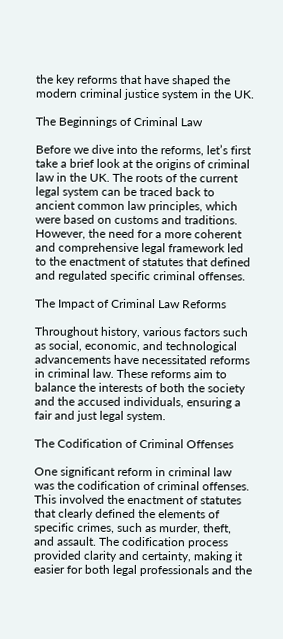the key reforms that have shaped the modern criminal justice system in the UK.

The Beginnings of Criminal Law

Before we dive into the reforms, let’s first take a brief look at the origins of criminal law in the UK. The roots of the current legal system can be traced back to ancient common law principles, which were based on customs and traditions. However, the need for a more coherent and comprehensive legal framework led to the enactment of statutes that defined and regulated specific criminal offenses.

The Impact of Criminal Law Reforms

Throughout history, various factors such as social, economic, and technological advancements have necessitated reforms in criminal law. These reforms aim to balance the interests of both the society and the accused individuals, ensuring a fair and just legal system.

The Codification of Criminal Offenses

One significant reform in criminal law was the codification of criminal offenses. This involved the enactment of statutes that clearly defined the elements of specific crimes, such as murder, theft, and assault. The codification process provided clarity and certainty, making it easier for both legal professionals and the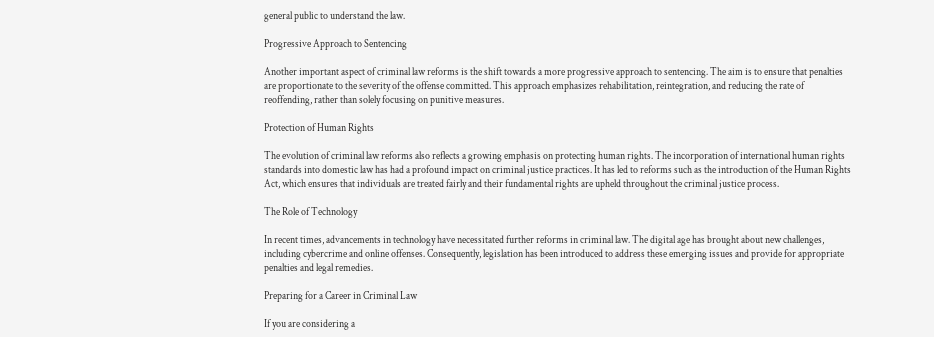general public to understand the law.

Progressive Approach to Sentencing

Another important aspect of criminal law reforms is the shift towards a more progressive approach to sentencing. The aim is to ensure that penalties are proportionate to the severity of the offense committed. This approach emphasizes rehabilitation, reintegration, and reducing the rate of reoffending, rather than solely focusing on punitive measures.

Protection of Human Rights

The evolution of criminal law reforms also reflects a growing emphasis on protecting human rights. The incorporation of international human rights standards into domestic law has had a profound impact on criminal justice practices. It has led to reforms such as the introduction of the Human Rights Act, which ensures that individuals are treated fairly and their fundamental rights are upheld throughout the criminal justice process.

The Role of Technology

In recent times, advancements in technology have necessitated further reforms in criminal law. The digital age has brought about new challenges, including cybercrime and online offenses. Consequently, legislation has been introduced to address these emerging issues and provide for appropriate penalties and legal remedies.

Preparing for a Career in Criminal Law

If you are considering a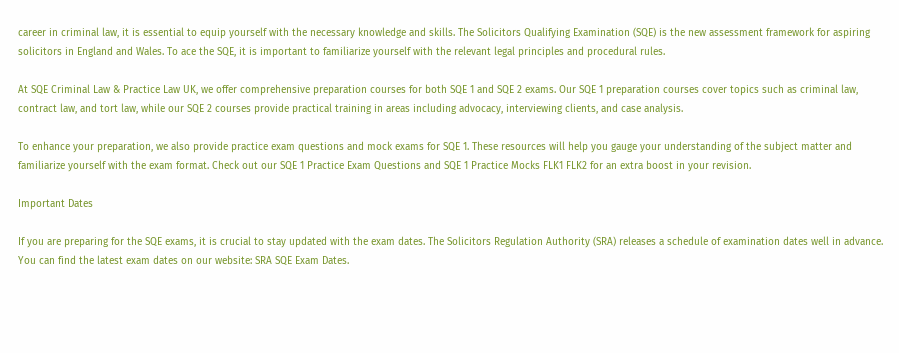career in criminal law, it is essential to equip yourself with the necessary knowledge and skills. The Solicitors Qualifying Examination (SQE) is the new assessment framework for aspiring solicitors in England and Wales. To ace the SQE, it is important to familiarize yourself with the relevant legal principles and procedural rules.

At SQE Criminal Law & Practice Law UK, we offer comprehensive preparation courses for both SQE 1 and SQE 2 exams. Our SQE 1 preparation courses cover topics such as criminal law, contract law, and tort law, while our SQE 2 courses provide practical training in areas including advocacy, interviewing clients, and case analysis.

To enhance your preparation, we also provide practice exam questions and mock exams for SQE 1. These resources will help you gauge your understanding of the subject matter and familiarize yourself with the exam format. Check out our SQE 1 Practice Exam Questions and SQE 1 Practice Mocks FLK1 FLK2 for an extra boost in your revision.

Important Dates

If you are preparing for the SQE exams, it is crucial to stay updated with the exam dates. The Solicitors Regulation Authority (SRA) releases a schedule of examination dates well in advance. You can find the latest exam dates on our website: SRA SQE Exam Dates.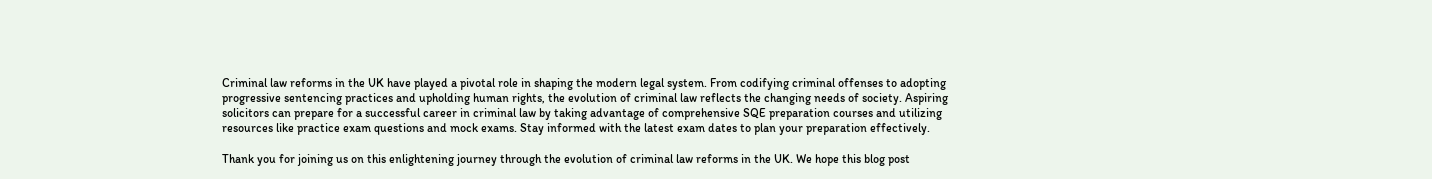Criminal law reforms in the UK have played a pivotal role in shaping the modern legal system. From codifying criminal offenses to adopting progressive sentencing practices and upholding human rights, the evolution of criminal law reflects the changing needs of society. Aspiring solicitors can prepare for a successful career in criminal law by taking advantage of comprehensive SQE preparation courses and utilizing resources like practice exam questions and mock exams. Stay informed with the latest exam dates to plan your preparation effectively.

Thank you for joining us on this enlightening journey through the evolution of criminal law reforms in the UK. We hope this blog post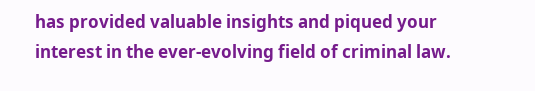has provided valuable insights and piqued your interest in the ever-evolving field of criminal law.